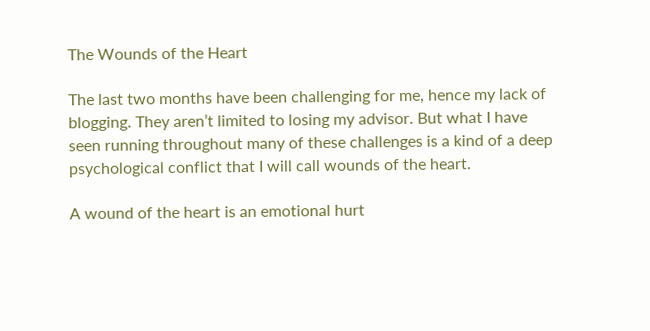The Wounds of the Heart

The last two months have been challenging for me, hence my lack of blogging. They aren’t limited to losing my advisor. But what I have seen running throughout many of these challenges is a kind of a deep psychological conflict that I will call wounds of the heart.

A wound of the heart is an emotional hurt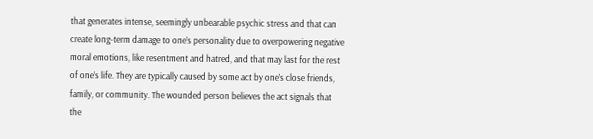that generates intense, seemingly unbearable psychic stress and that can create long-term damage to one’s personality due to overpowering negative moral emotions, like resentment and hatred, and that may last for the rest of one’s life. They are typically caused by some act by one’s close friends, family, or community. The wounded person believes the act signals that the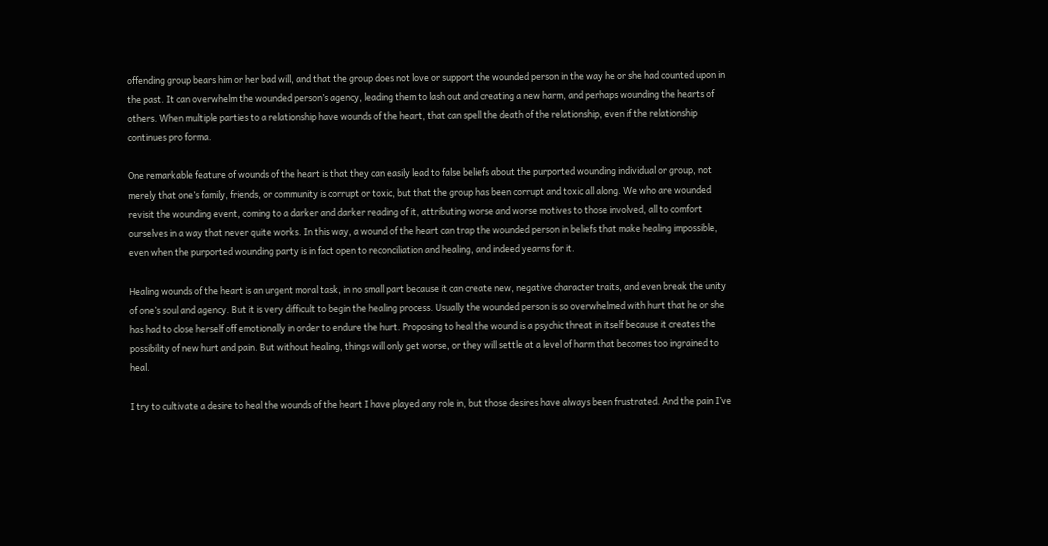offending group bears him or her bad will, and that the group does not love or support the wounded person in the way he or she had counted upon in the past. It can overwhelm the wounded person’s agency, leading them to lash out and creating a new harm, and perhaps wounding the hearts of others. When multiple parties to a relationship have wounds of the heart, that can spell the death of the relationship, even if the relationship continues pro forma.

One remarkable feature of wounds of the heart is that they can easily lead to false beliefs about the purported wounding individual or group, not merely that one’s family, friends, or community is corrupt or toxic, but that the group has been corrupt and toxic all along. We who are wounded revisit the wounding event, coming to a darker and darker reading of it, attributing worse and worse motives to those involved, all to comfort ourselves in a way that never quite works. In this way, a wound of the heart can trap the wounded person in beliefs that make healing impossible, even when the purported wounding party is in fact open to reconciliation and healing, and indeed yearns for it.

Healing wounds of the heart is an urgent moral task, in no small part because it can create new, negative character traits, and even break the unity of one’s soul and agency. But it is very difficult to begin the healing process. Usually the wounded person is so overwhelmed with hurt that he or she has had to close herself off emotionally in order to endure the hurt. Proposing to heal the wound is a psychic threat in itself because it creates the possibility of new hurt and pain. But without healing, things will only get worse, or they will settle at a level of harm that becomes too ingrained to heal.

I try to cultivate a desire to heal the wounds of the heart I have played any role in, but those desires have always been frustrated. And the pain I’ve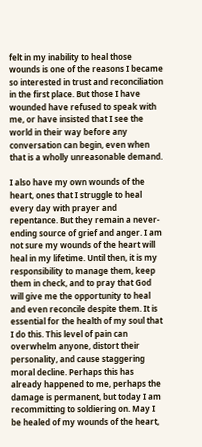felt in my inability to heal those wounds is one of the reasons I became so interested in trust and reconciliation in the first place. But those I have wounded have refused to speak with me, or have insisted that I see the world in their way before any conversation can begin, even when that is a wholly unreasonable demand.

I also have my own wounds of the heart, ones that I struggle to heal every day with prayer and repentance. But they remain a never-ending source of grief and anger. I am not sure my wounds of the heart will heal in my lifetime. Until then, it is my responsibility to manage them, keep them in check, and to pray that God will give me the opportunity to heal and even reconcile despite them. It is essential for the health of my soul that I do this. This level of pain can overwhelm anyone, distort their personality, and cause staggering moral decline. Perhaps this has already happened to me, perhaps the damage is permanent, but today I am recommitting to soldiering on. May I be healed of my wounds of the heart,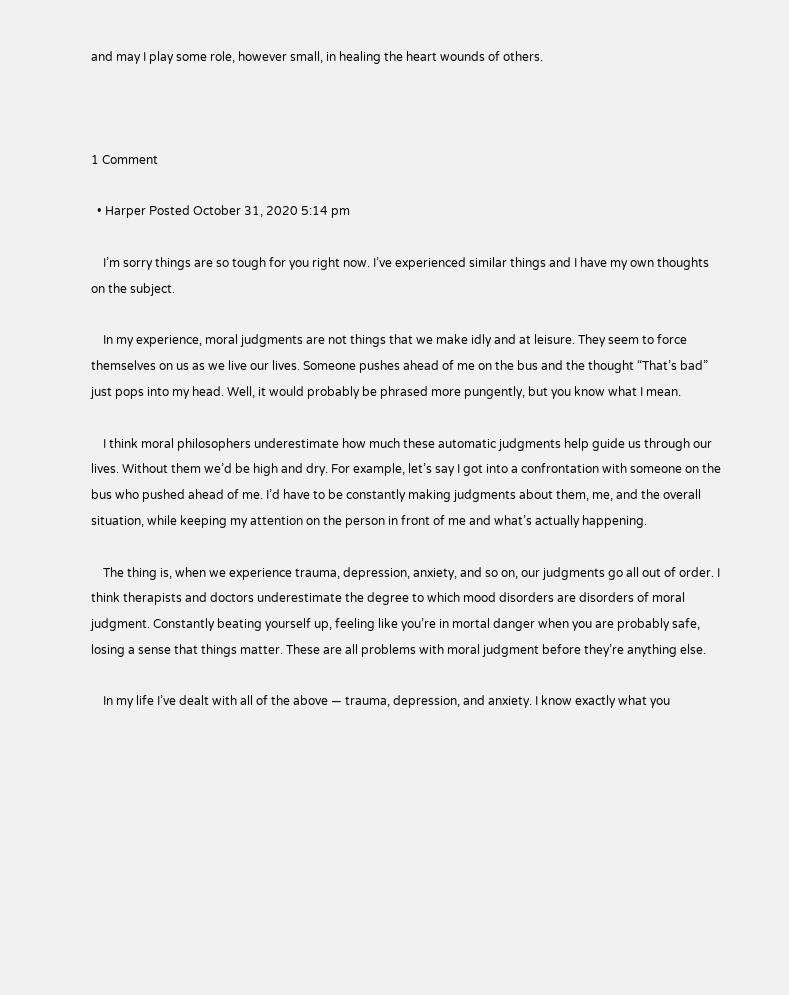and may I play some role, however small, in healing the heart wounds of others.



1 Comment

  • Harper Posted October 31, 2020 5:14 pm

    I’m sorry things are so tough for you right now. I’ve experienced similar things and I have my own thoughts on the subject.

    In my experience, moral judgments are not things that we make idly and at leisure. They seem to force themselves on us as we live our lives. Someone pushes ahead of me on the bus and the thought “That’s bad” just pops into my head. Well, it would probably be phrased more pungently, but you know what I mean.

    I think moral philosophers underestimate how much these automatic judgments help guide us through our lives. Without them we’d be high and dry. For example, let’s say I got into a confrontation with someone on the bus who pushed ahead of me. I’d have to be constantly making judgments about them, me, and the overall situation, while keeping my attention on the person in front of me and what’s actually happening.

    The thing is, when we experience trauma, depression, anxiety, and so on, our judgments go all out of order. I think therapists and doctors underestimate the degree to which mood disorders are disorders of moral judgment. Constantly beating yourself up, feeling like you’re in mortal danger when you are probably safe, losing a sense that things matter. These are all problems with moral judgment before they’re anything else.

    In my life I’ve dealt with all of the above — trauma, depression, and anxiety. I know exactly what you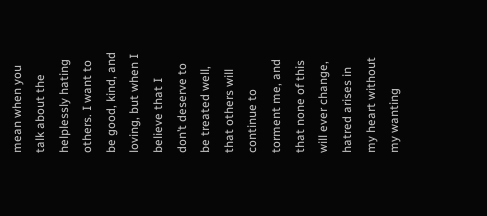mean when you talk about the helplessly hating others. I want to be good, kind, and loving, but when I believe that I don’t deserve to be treated well, that others will continue to torment me, and that none of this will ever change, hatred arises in my heart without my wanting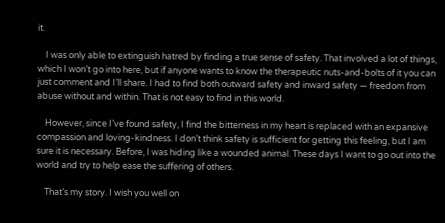it.

    I was only able to extinguish hatred by finding a true sense of safety. That involved a lot of things, which I won’t go into here, but if anyone wants to know the therapeutic nuts-and-bolts of it you can just comment and I’ll share. I had to find both outward safety and inward safety — freedom from abuse without and within. That is not easy to find in this world.

    However, since I’ve found safety, I find the bitterness in my heart is replaced with an expansive compassion and loving-kindness. I don’t think safety is sufficient for getting this feeling, but I am sure it is necessary. Before, I was hiding like a wounded animal. These days I want to go out into the world and try to help ease the suffering of others.

    That’s my story. I wish you well on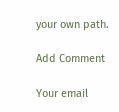your own path.

Add Comment

Your email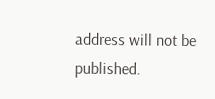address will not be published.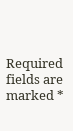Required fields are marked *